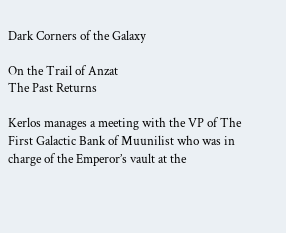Dark Corners of the Galaxy

On the Trail of Anzat
The Past Returns

Kerlos manages a meeting with the VP of The First Galactic Bank of Muunilist who was in charge of the Emperor’s vault at the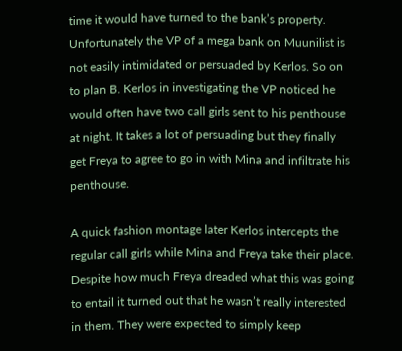time it would have turned to the bank’s property. Unfortunately the VP of a mega bank on Muunilist is not easily intimidated or persuaded by Kerlos. So on to plan B. Kerlos in investigating the VP noticed he would often have two call girls sent to his penthouse at night. It takes a lot of persuading but they finally get Freya to agree to go in with Mina and infiltrate his penthouse.

A quick fashion montage later Kerlos intercepts the regular call girls while Mina and Freya take their place. Despite how much Freya dreaded what this was going to entail it turned out that he wasn’t really interested in them. They were expected to simply keep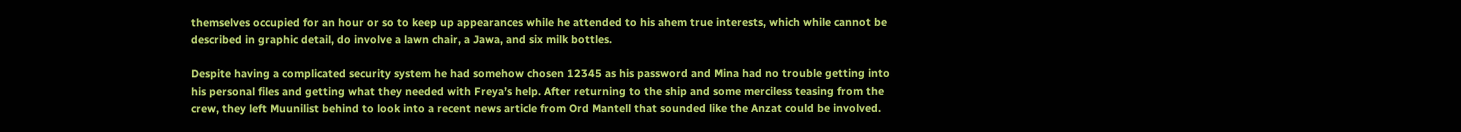themselves occupied for an hour or so to keep up appearances while he attended to his ahem true interests, which while cannot be described in graphic detail, do involve a lawn chair, a Jawa, and six milk bottles.

Despite having a complicated security system he had somehow chosen 12345 as his password and Mina had no trouble getting into his personal files and getting what they needed with Freya’s help. After returning to the ship and some merciless teasing from the crew, they left Muunilist behind to look into a recent news article from Ord Mantell that sounded like the Anzat could be involved.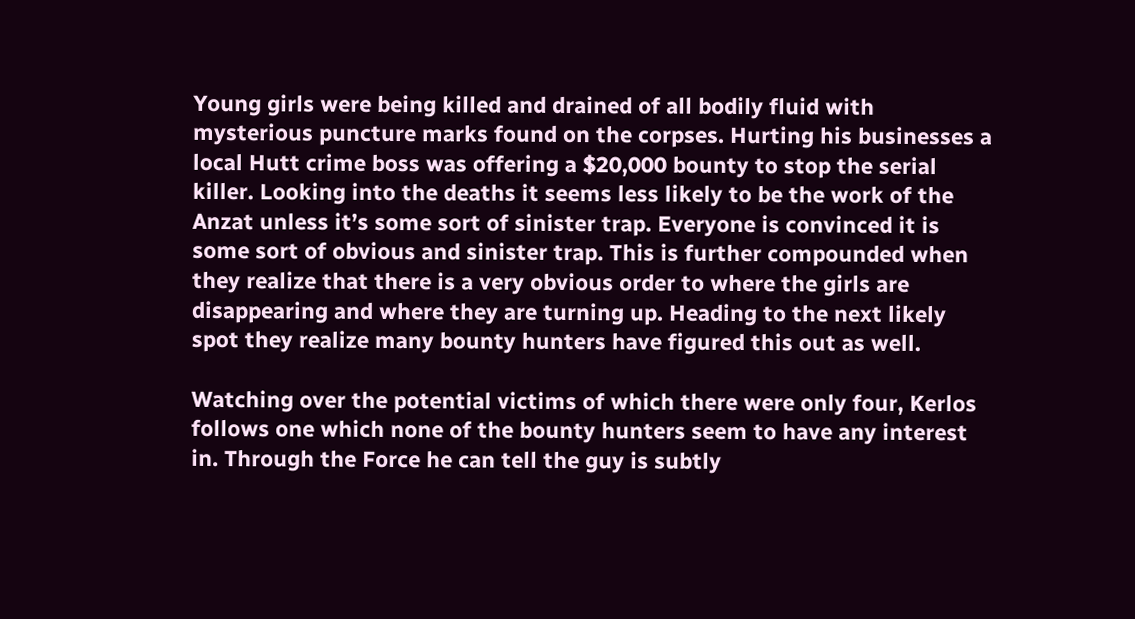Young girls were being killed and drained of all bodily fluid with mysterious puncture marks found on the corpses. Hurting his businesses a local Hutt crime boss was offering a $20,000 bounty to stop the serial killer. Looking into the deaths it seems less likely to be the work of the Anzat unless it’s some sort of sinister trap. Everyone is convinced it is some sort of obvious and sinister trap. This is further compounded when they realize that there is a very obvious order to where the girls are disappearing and where they are turning up. Heading to the next likely spot they realize many bounty hunters have figured this out as well.

Watching over the potential victims of which there were only four, Kerlos follows one which none of the bounty hunters seem to have any interest in. Through the Force he can tell the guy is subtly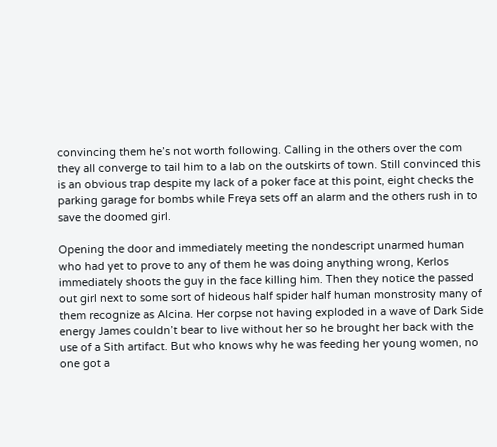convincing them he’s not worth following. Calling in the others over the com they all converge to tail him to a lab on the outskirts of town. Still convinced this is an obvious trap despite my lack of a poker face at this point, eight checks the parking garage for bombs while Freya sets off an alarm and the others rush in to save the doomed girl.

Opening the door and immediately meeting the nondescript unarmed human who had yet to prove to any of them he was doing anything wrong, Kerlos immediately shoots the guy in the face killing him. Then they notice the passed out girl next to some sort of hideous half spider half human monstrosity many of them recognize as Alcina. Her corpse not having exploded in a wave of Dark Side energy James couldn’t bear to live without her so he brought her back with the use of a Sith artifact. But who knows why he was feeding her young women, no one got a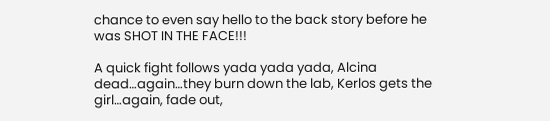chance to even say hello to the back story before he was SHOT IN THE FACE!!!

A quick fight follows yada yada yada, Alcina dead…again…they burn down the lab, Kerlos gets the girl…again, fade out,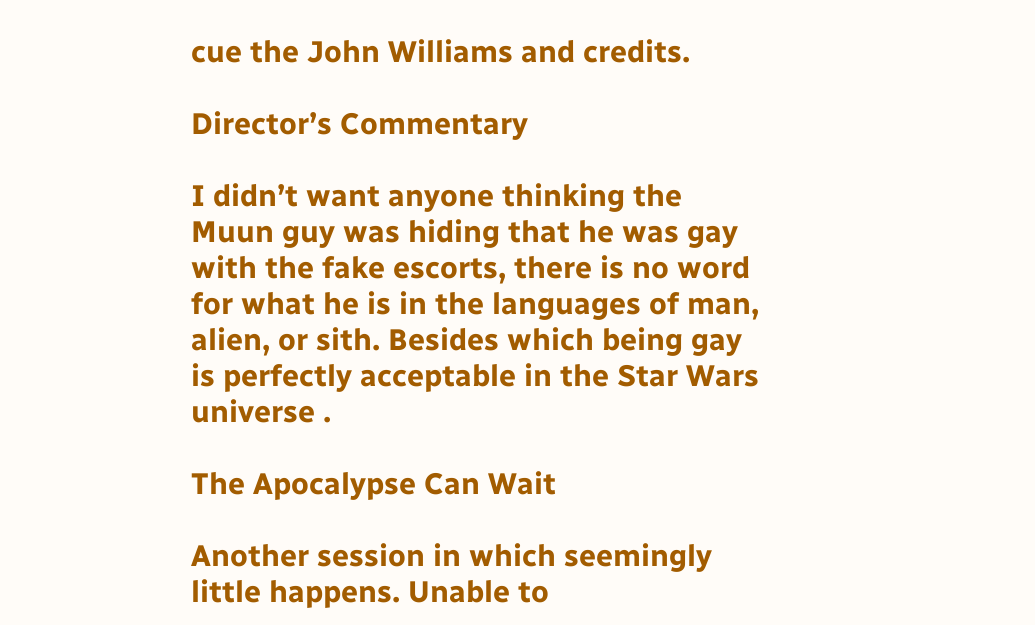cue the John Williams and credits.

Director’s Commentary

I didn’t want anyone thinking the Muun guy was hiding that he was gay with the fake escorts, there is no word for what he is in the languages of man, alien, or sith. Besides which being gay is perfectly acceptable in the Star Wars universe .

The Apocalypse Can Wait

Another session in which seemingly little happens. Unable to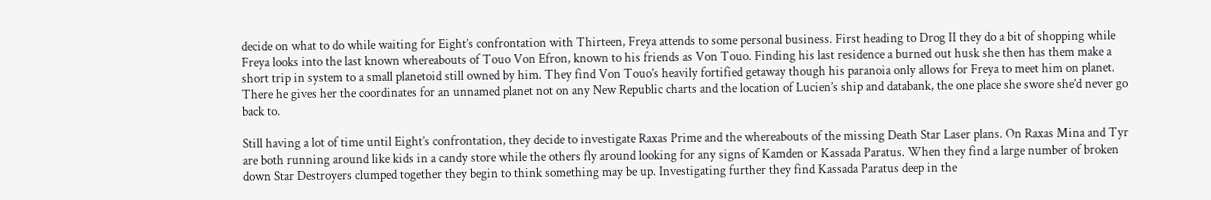decide on what to do while waiting for Eight’s confrontation with Thirteen, Freya attends to some personal business. First heading to Drog II they do a bit of shopping while Freya looks into the last known whereabouts of Touo Von Efron, known to his friends as Von Touo. Finding his last residence a burned out husk she then has them make a short trip in system to a small planetoid still owned by him. They find Von Touo’s heavily fortified getaway though his paranoia only allows for Freya to meet him on planet. There he gives her the coordinates for an unnamed planet not on any New Republic charts and the location of Lucien’s ship and databank, the one place she swore she’d never go back to.

Still having a lot of time until Eight’s confrontation, they decide to investigate Raxas Prime and the whereabouts of the missing Death Star Laser plans. On Raxas Mina and Tyr are both running around like kids in a candy store while the others fly around looking for any signs of Kamden or Kassada Paratus. When they find a large number of broken down Star Destroyers clumped together they begin to think something may be up. Investigating further they find Kassada Paratus deep in the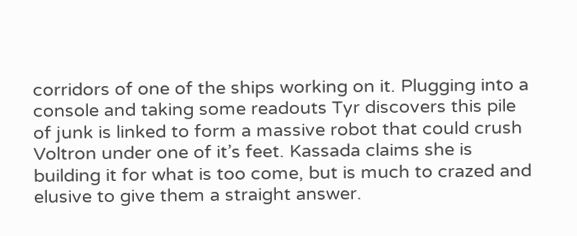corridors of one of the ships working on it. Plugging into a console and taking some readouts Tyr discovers this pile of junk is linked to form a massive robot that could crush Voltron under one of it’s feet. Kassada claims she is building it for what is too come, but is much to crazed and elusive to give them a straight answer.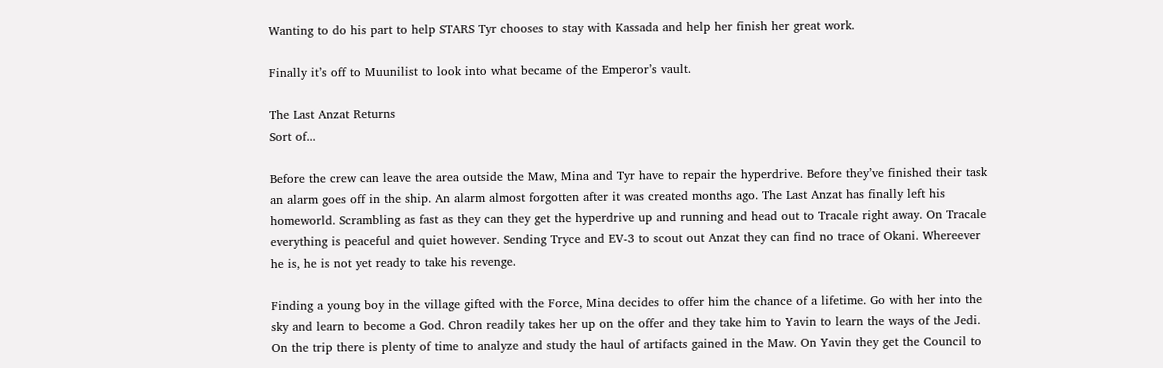Wanting to do his part to help STARS Tyr chooses to stay with Kassada and help her finish her great work.

Finally it’s off to Muunilist to look into what became of the Emperor’s vault.

The Last Anzat Returns
Sort of...

Before the crew can leave the area outside the Maw, Mina and Tyr have to repair the hyperdrive. Before they’ve finished their task an alarm goes off in the ship. An alarm almost forgotten after it was created months ago. The Last Anzat has finally left his homeworld. Scrambling as fast as they can they get the hyperdrive up and running and head out to Tracale right away. On Tracale everything is peaceful and quiet however. Sending Tryce and EV-3 to scout out Anzat they can find no trace of Okani. Whereever he is, he is not yet ready to take his revenge.

Finding a young boy in the village gifted with the Force, Mina decides to offer him the chance of a lifetime. Go with her into the sky and learn to become a God. Chron readily takes her up on the offer and they take him to Yavin to learn the ways of the Jedi. On the trip there is plenty of time to analyze and study the haul of artifacts gained in the Maw. On Yavin they get the Council to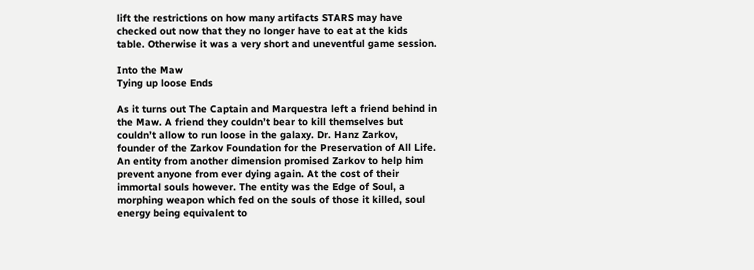lift the restrictions on how many artifacts STARS may have checked out now that they no longer have to eat at the kids table. Otherwise it was a very short and uneventful game session.

Into the Maw
Tying up loose Ends

As it turns out The Captain and Marquestra left a friend behind in the Maw. A friend they couldn’t bear to kill themselves but couldn’t allow to run loose in the galaxy. Dr. Hanz Zarkov, founder of the Zarkov Foundation for the Preservation of All Life. An entity from another dimension promised Zarkov to help him prevent anyone from ever dying again. At the cost of their immortal souls however. The entity was the Edge of Soul, a morphing weapon which fed on the souls of those it killed, soul energy being equivalent to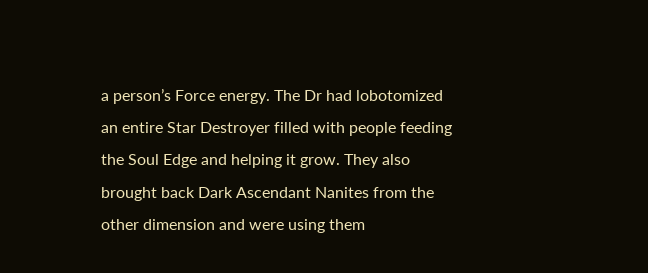a person’s Force energy. The Dr had lobotomized an entire Star Destroyer filled with people feeding the Soul Edge and helping it grow. They also brought back Dark Ascendant Nanites from the other dimension and were using them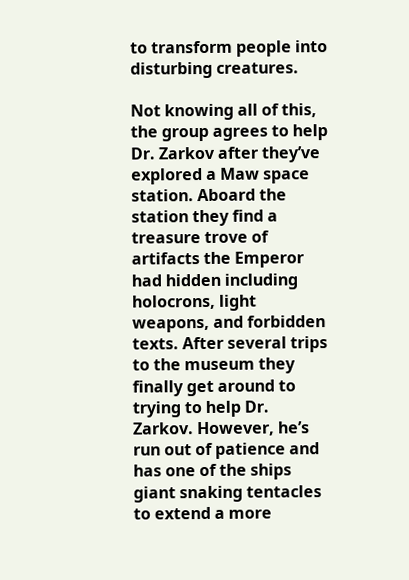to transform people into disturbing creatures.

Not knowing all of this, the group agrees to help Dr. Zarkov after they’ve explored a Maw space station. Aboard the station they find a treasure trove of artifacts the Emperor had hidden including holocrons, light weapons, and forbidden texts. After several trips to the museum they finally get around to trying to help Dr. Zarkov. However, he’s run out of patience and has one of the ships giant snaking tentacles to extend a more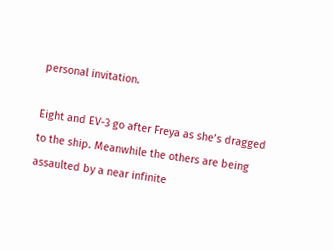personal invitation.

Eight and EV-3 go after Freya as she’s dragged to the ship. Meanwhile the others are being assaulted by a near infinite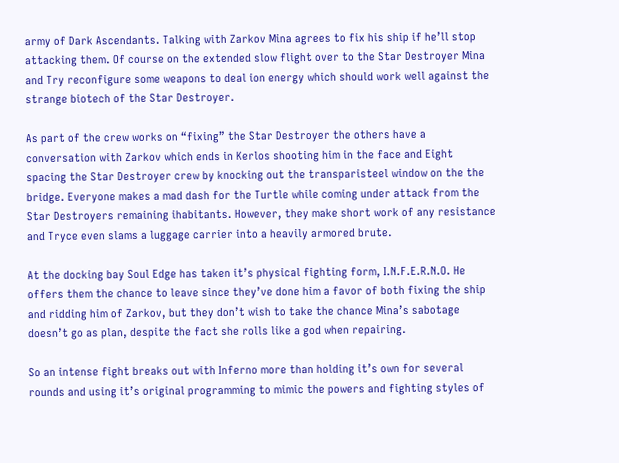army of Dark Ascendants. Talking with Zarkov Mina agrees to fix his ship if he’ll stop attacking them. Of course on the extended slow flight over to the Star Destroyer Mina and Try reconfigure some weapons to deal ion energy which should work well against the strange biotech of the Star Destroyer.

As part of the crew works on “fixing” the Star Destroyer the others have a conversation with Zarkov which ends in Kerlos shooting him in the face and Eight spacing the Star Destroyer crew by knocking out the transparisteel window on the the bridge. Everyone makes a mad dash for the Turtle while coming under attack from the Star Destroyers remaining ihabitants. However, they make short work of any resistance and Tryce even slams a luggage carrier into a heavily armored brute.

At the docking bay Soul Edge has taken it’s physical fighting form, I.N.F.E.R.N.O. He offers them the chance to leave since they’ve done him a favor of both fixing the ship and ridding him of Zarkov, but they don’t wish to take the chance Mina’s sabotage doesn’t go as plan, despite the fact she rolls like a god when repairing.

So an intense fight breaks out with Inferno more than holding it’s own for several rounds and using it’s original programming to mimic the powers and fighting styles of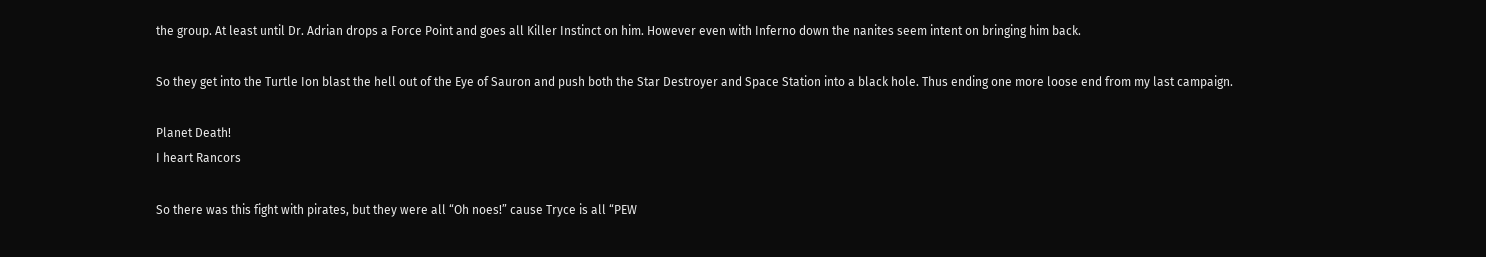the group. At least until Dr. Adrian drops a Force Point and goes all Killer Instinct on him. However even with Inferno down the nanites seem intent on bringing him back.

So they get into the Turtle Ion blast the hell out of the Eye of Sauron and push both the Star Destroyer and Space Station into a black hole. Thus ending one more loose end from my last campaign.

Planet Death!
I heart Rancors

So there was this fight with pirates, but they were all “Oh noes!” cause Tryce is all “PEW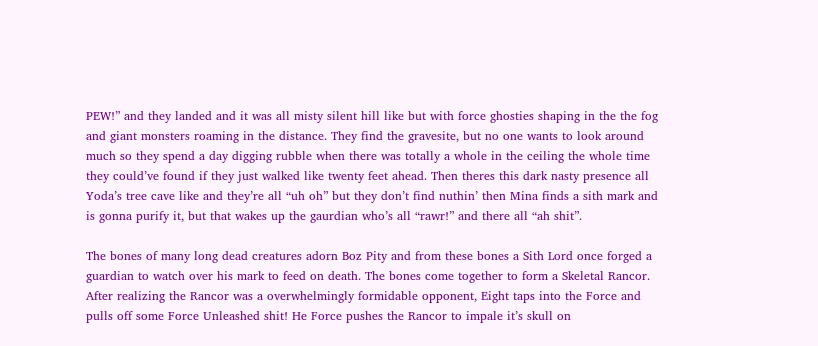PEW!” and they landed and it was all misty silent hill like but with force ghosties shaping in the the fog and giant monsters roaming in the distance. They find the gravesite, but no one wants to look around much so they spend a day digging rubble when there was totally a whole in the ceiling the whole time they could’ve found if they just walked like twenty feet ahead. Then theres this dark nasty presence all Yoda’s tree cave like and they’re all “uh oh” but they don’t find nuthin’ then Mina finds a sith mark and is gonna purify it, but that wakes up the gaurdian who’s all “rawr!” and there all “ah shit”.

The bones of many long dead creatures adorn Boz Pity and from these bones a Sith Lord once forged a guardian to watch over his mark to feed on death. The bones come together to form a Skeletal Rancor. After realizing the Rancor was a overwhelmingly formidable opponent, Eight taps into the Force and pulls off some Force Unleashed shit! He Force pushes the Rancor to impale it’s skull on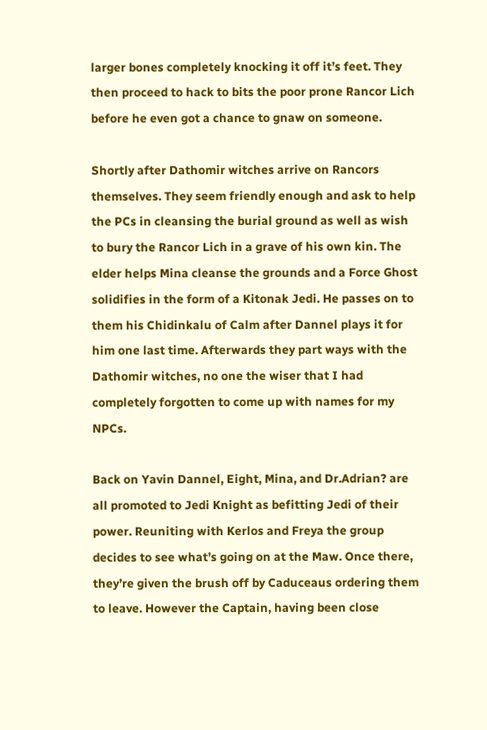larger bones completely knocking it off it’s feet. They then proceed to hack to bits the poor prone Rancor Lich before he even got a chance to gnaw on someone.

Shortly after Dathomir witches arrive on Rancors themselves. They seem friendly enough and ask to help the PCs in cleansing the burial ground as well as wish to bury the Rancor Lich in a grave of his own kin. The elder helps Mina cleanse the grounds and a Force Ghost solidifies in the form of a Kitonak Jedi. He passes on to them his Chidinkalu of Calm after Dannel plays it for him one last time. Afterwards they part ways with the Dathomir witches, no one the wiser that I had completely forgotten to come up with names for my NPCs.

Back on Yavin Dannel, Eight, Mina, and Dr.Adrian? are all promoted to Jedi Knight as befitting Jedi of their power. Reuniting with Kerlos and Freya the group decides to see what’s going on at the Maw. Once there, they’re given the brush off by Caduceaus ordering them to leave. However the Captain, having been close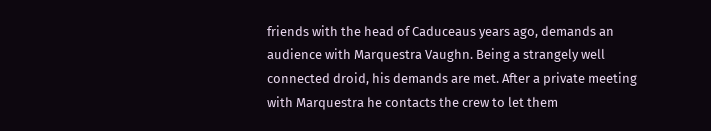friends with the head of Caduceaus years ago, demands an audience with Marquestra Vaughn. Being a strangely well connected droid, his demands are met. After a private meeting with Marquestra he contacts the crew to let them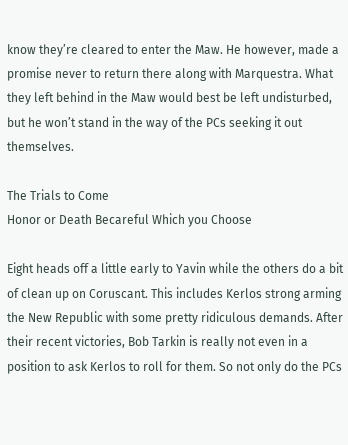know they’re cleared to enter the Maw. He however, made a promise never to return there along with Marquestra. What they left behind in the Maw would best be left undisturbed, but he won’t stand in the way of the PCs seeking it out themselves.

The Trials to Come
Honor or Death Becareful Which you Choose

Eight heads off a little early to Yavin while the others do a bit of clean up on Coruscant. This includes Kerlos strong arming the New Republic with some pretty ridiculous demands. After their recent victories, Bob Tarkin is really not even in a position to ask Kerlos to roll for them. So not only do the PCs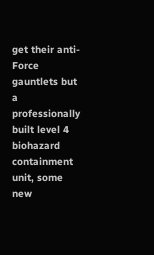get their anti-Force gauntlets but a professionally built level 4 biohazard containment unit, some new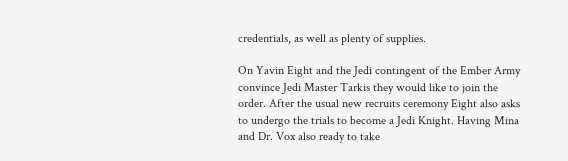credentials, as well as plenty of supplies.

On Yavin Eight and the Jedi contingent of the Ember Army convince Jedi Master Tarkis they would like to join the order. After the usual new recruits ceremony Eight also asks to undergo the trials to become a Jedi Knight. Having Mina and Dr. Vox also ready to take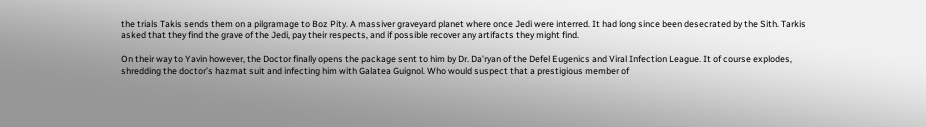the trials Takis sends them on a pilgramage to Boz Pity. A massiver graveyard planet where once Jedi were interred. It had long since been desecrated by the Sith. Tarkis asked that they find the grave of the Jedi, pay their respects, and if possible recover any artifacts they might find.

On their way to Yavin however, the Doctor finally opens the package sent to him by Dr. Da’ryan of the Defel Eugenics and Viral Infection League. It of course explodes, shredding the doctor’s hazmat suit and infecting him with Galatea Guignol. Who would suspect that a prestigious member of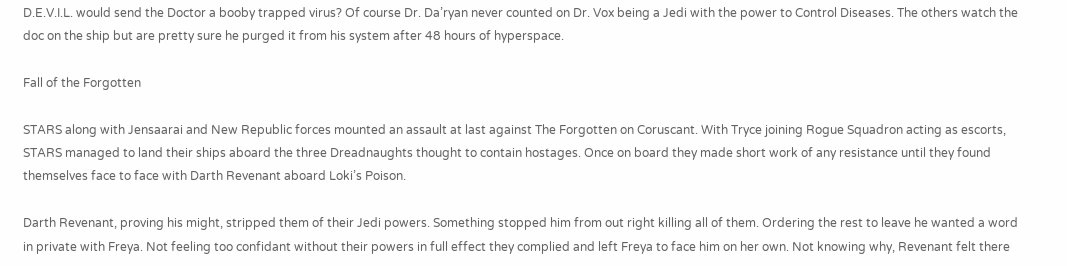D.E.V.I.L. would send the Doctor a booby trapped virus? Of course Dr. Da’ryan never counted on Dr. Vox being a Jedi with the power to Control Diseases. The others watch the doc on the ship but are pretty sure he purged it from his system after 48 hours of hyperspace.

Fall of the Forgotten

STARS along with Jensaarai and New Republic forces mounted an assault at last against The Forgotten on Coruscant. With Tryce joining Rogue Squadron acting as escorts, STARS managed to land their ships aboard the three Dreadnaughts thought to contain hostages. Once on board they made short work of any resistance until they found themselves face to face with Darth Revenant aboard Loki’s Poison.

Darth Revenant, proving his might, stripped them of their Jedi powers. Something stopped him from out right killing all of them. Ordering the rest to leave he wanted a word in private with Freya. Not feeling too confidant without their powers in full effect they complied and left Freya to face him on her own. Not knowing why, Revenant felt there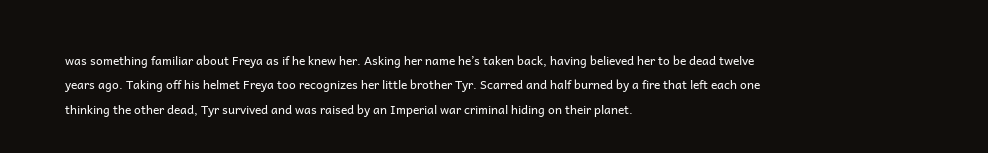was something familiar about Freya as if he knew her. Asking her name he’s taken back, having believed her to be dead twelve years ago. Taking off his helmet Freya too recognizes her little brother Tyr. Scarred and half burned by a fire that left each one thinking the other dead, Tyr survived and was raised by an Imperial war criminal hiding on their planet.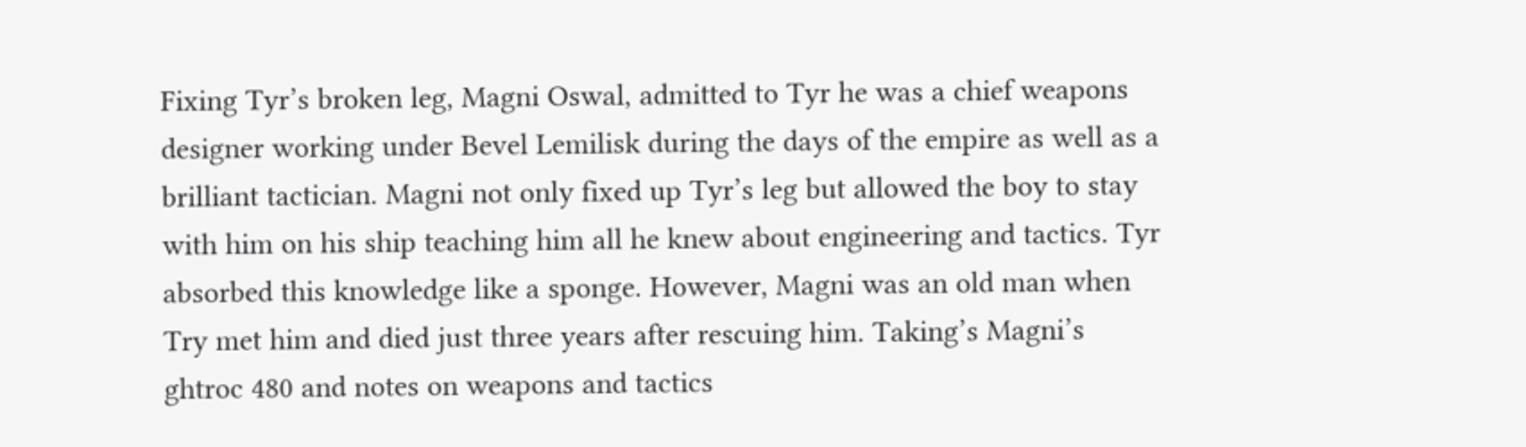Fixing Tyr’s broken leg, Magni Oswal, admitted to Tyr he was a chief weapons designer working under Bevel Lemilisk during the days of the empire as well as a brilliant tactician. Magni not only fixed up Tyr’s leg but allowed the boy to stay with him on his ship teaching him all he knew about engineering and tactics. Tyr absorbed this knowledge like a sponge. However, Magni was an old man when Try met him and died just three years after rescuing him. Taking’s Magni’s ghtroc 480 and notes on weapons and tactics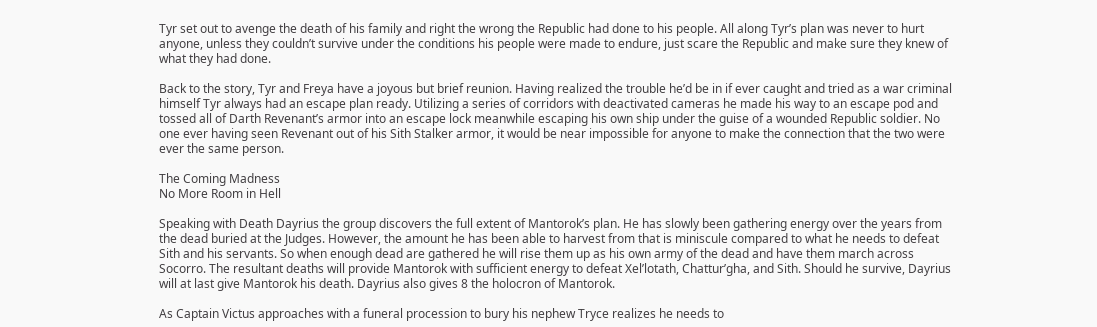Tyr set out to avenge the death of his family and right the wrong the Republic had done to his people. All along Tyr’s plan was never to hurt anyone, unless they couldn’t survive under the conditions his people were made to endure, just scare the Republic and make sure they knew of what they had done.

Back to the story, Tyr and Freya have a joyous but brief reunion. Having realized the trouble he’d be in if ever caught and tried as a war criminal himself Tyr always had an escape plan ready. Utilizing a series of corridors with deactivated cameras he made his way to an escape pod and tossed all of Darth Revenant’s armor into an escape lock meanwhile escaping his own ship under the guise of a wounded Republic soldier. No one ever having seen Revenant out of his Sith Stalker armor, it would be near impossible for anyone to make the connection that the two were ever the same person.

The Coming Madness
No More Room in Hell

Speaking with Death Dayrius the group discovers the full extent of Mantorok’s plan. He has slowly been gathering energy over the years from the dead buried at the Judges. However, the amount he has been able to harvest from that is miniscule compared to what he needs to defeat Sith and his servants. So when enough dead are gathered he will rise them up as his own army of the dead and have them march across Socorro. The resultant deaths will provide Mantorok with sufficient energy to defeat Xel’lotath, Chattur’gha, and Sith. Should he survive, Dayrius will at last give Mantorok his death. Dayrius also gives 8 the holocron of Mantorok.

As Captain Victus approaches with a funeral procession to bury his nephew Tryce realizes he needs to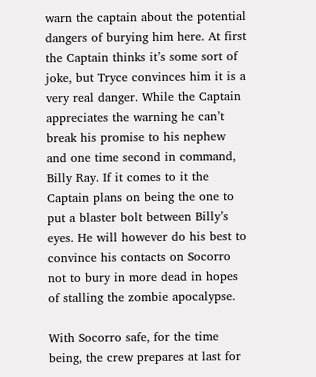warn the captain about the potential dangers of burying him here. At first the Captain thinks it’s some sort of joke, but Tryce convinces him it is a very real danger. While the Captain appreciates the warning he can’t break his promise to his nephew and one time second in command, Billy Ray. If it comes to it the Captain plans on being the one to put a blaster bolt between Billy’s eyes. He will however do his best to convince his contacts on Socorro not to bury in more dead in hopes of stalling the zombie apocalypse.

With Socorro safe, for the time being, the crew prepares at last for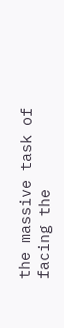the massive task of facing the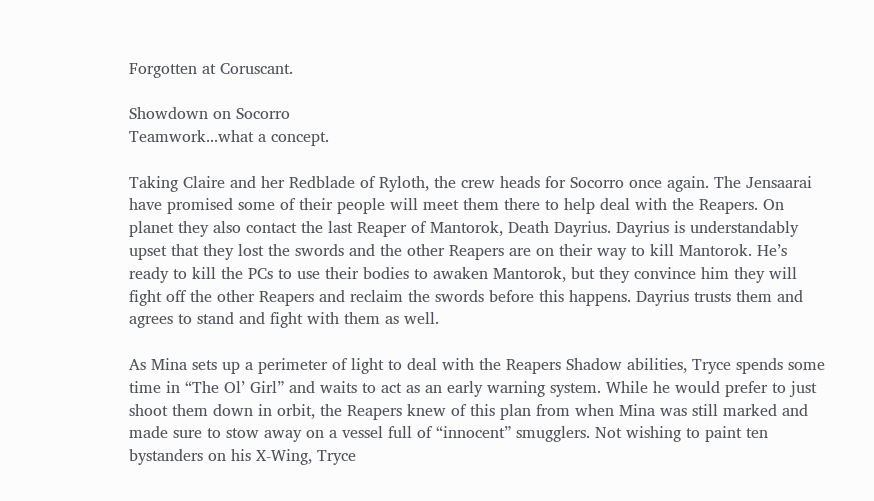Forgotten at Coruscant.

Showdown on Socorro
Teamwork...what a concept.

Taking Claire and her Redblade of Ryloth, the crew heads for Socorro once again. The Jensaarai have promised some of their people will meet them there to help deal with the Reapers. On planet they also contact the last Reaper of Mantorok, Death Dayrius. Dayrius is understandably upset that they lost the swords and the other Reapers are on their way to kill Mantorok. He’s ready to kill the PCs to use their bodies to awaken Mantorok, but they convince him they will fight off the other Reapers and reclaim the swords before this happens. Dayrius trusts them and agrees to stand and fight with them as well.

As Mina sets up a perimeter of light to deal with the Reapers Shadow abilities, Tryce spends some time in “The Ol’ Girl” and waits to act as an early warning system. While he would prefer to just shoot them down in orbit, the Reapers knew of this plan from when Mina was still marked and made sure to stow away on a vessel full of “innocent” smugglers. Not wishing to paint ten bystanders on his X-Wing, Tryce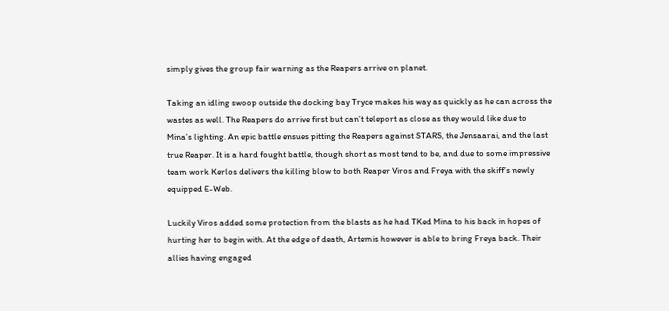simply gives the group fair warning as the Reapers arrive on planet.

Taking an idling swoop outside the docking bay Tryce makes his way as quickly as he can across the wastes as well. The Reapers do arrive first but can’t teleport as close as they would like due to Mina’s lighting. An epic battle ensues pitting the Reapers against STARS, the Jensaarai, and the last true Reaper. It is a hard fought battle, though short as most tend to be, and due to some impressive team work Kerlos delivers the killing blow to both Reaper Viros and Freya with the skiff’s newly equipped E-Web.

Luckily Viros added some protection from the blasts as he had TKed Mina to his back in hopes of hurting her to begin with. At the edge of death, Artemis however is able to bring Freya back. Their allies having engaged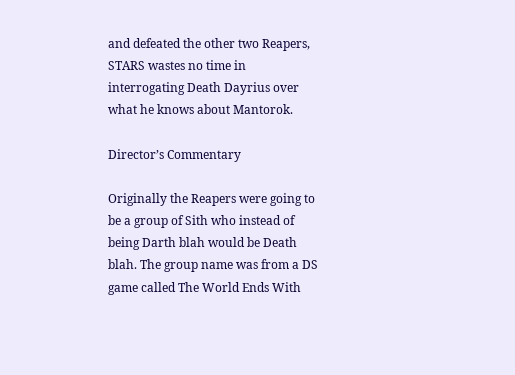and defeated the other two Reapers, STARS wastes no time in interrogating Death Dayrius over what he knows about Mantorok.

Director’s Commentary

Originally the Reapers were going to be a group of Sith who instead of being Darth blah would be Death blah. The group name was from a DS game called The World Ends With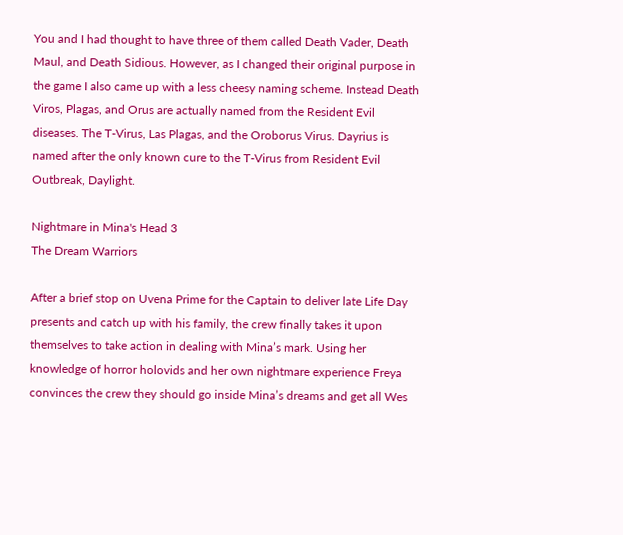You and I had thought to have three of them called Death Vader, Death Maul, and Death Sidious. However, as I changed their original purpose in the game I also came up with a less cheesy naming scheme. Instead Death Viros, Plagas, and Orus are actually named from the Resident Evil diseases. The T-Virus, Las Plagas, and the Oroborus Virus. Dayrius is named after the only known cure to the T-Virus from Resident Evil Outbreak, Daylight.

Nightmare in Mina's Head 3
The Dream Warriors

After a brief stop on Uvena Prime for the Captain to deliver late Life Day presents and catch up with his family, the crew finally takes it upon themselves to take action in dealing with Mina’s mark. Using her knowledge of horror holovids and her own nightmare experience Freya convinces the crew they should go inside Mina’s dreams and get all Wes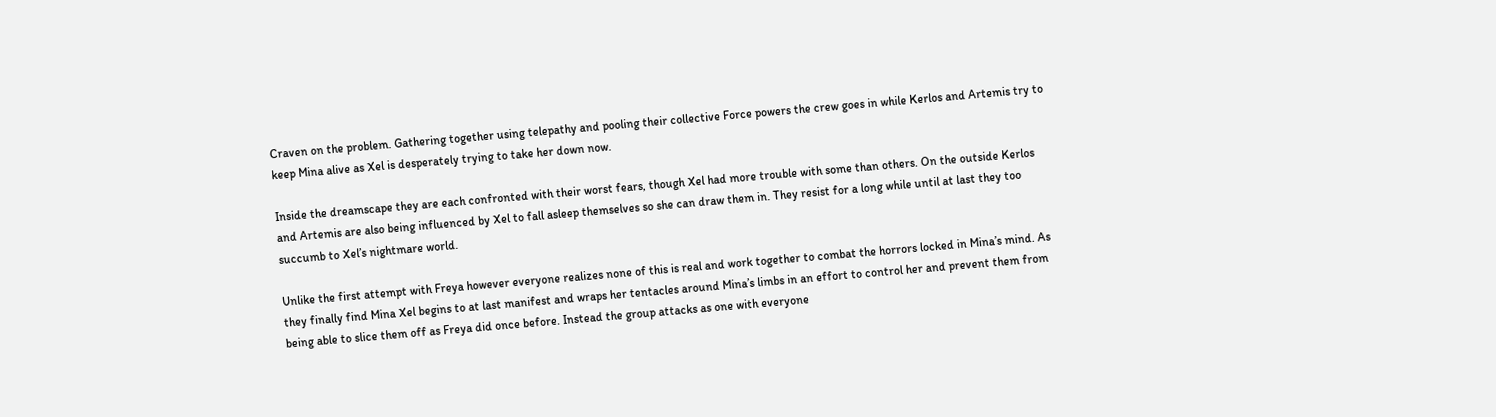Craven on the problem. Gathering together using telepathy and pooling their collective Force powers the crew goes in while Kerlos and Artemis try to keep Mina alive as Xel is desperately trying to take her down now.

Inside the dreamscape they are each confronted with their worst fears, though Xel had more trouble with some than others. On the outside Kerlos and Artemis are also being influenced by Xel to fall asleep themselves so she can draw them in. They resist for a long while until at last they too succumb to Xel’s nightmare world.

Unlike the first attempt with Freya however everyone realizes none of this is real and work together to combat the horrors locked in Mina’s mind. As they finally find Mina Xel begins to at last manifest and wraps her tentacles around Mina’s limbs in an effort to control her and prevent them from being able to slice them off as Freya did once before. Instead the group attacks as one with everyone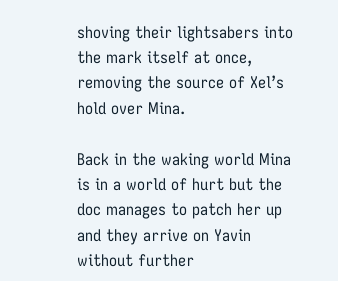shoving their lightsabers into the mark itself at once, removing the source of Xel’s hold over Mina.

Back in the waking world Mina is in a world of hurt but the doc manages to patch her up and they arrive on Yavin without further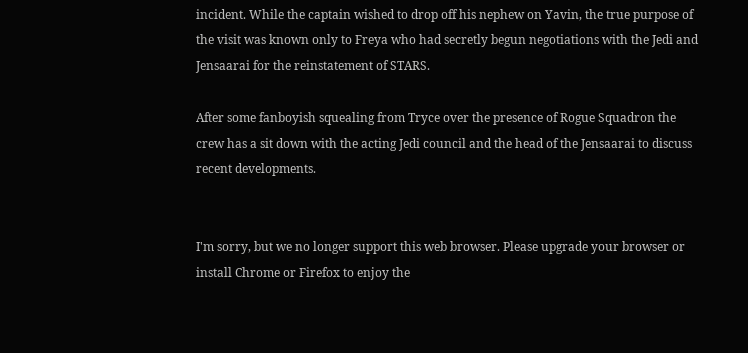incident. While the captain wished to drop off his nephew on Yavin, the true purpose of the visit was known only to Freya who had secretly begun negotiations with the Jedi and Jensaarai for the reinstatement of STARS.

After some fanboyish squealing from Tryce over the presence of Rogue Squadron the crew has a sit down with the acting Jedi council and the head of the Jensaarai to discuss recent developments.


I'm sorry, but we no longer support this web browser. Please upgrade your browser or install Chrome or Firefox to enjoy the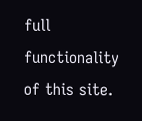full functionality of this site.